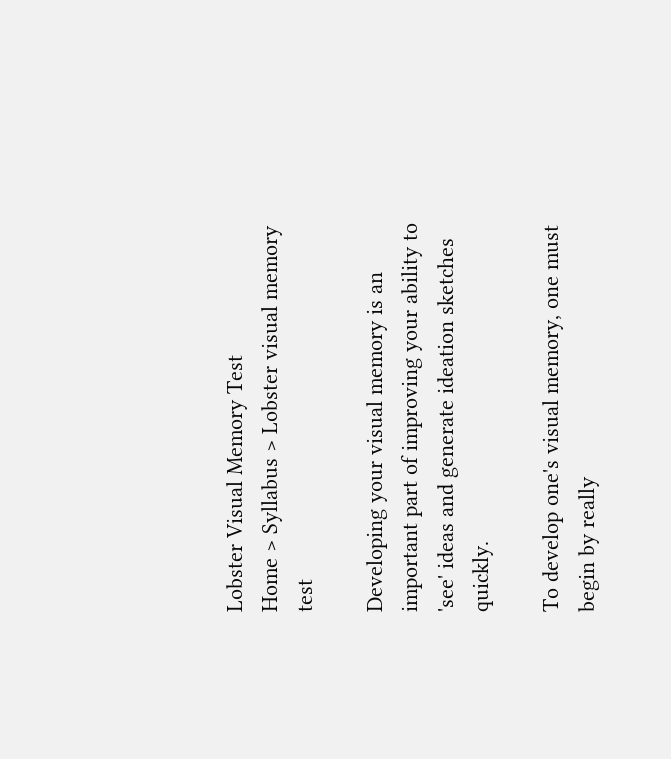Lobster Visual Memory Test
Home > Syllabus > Lobster visual memory test

Developing your visual memory is an important part of improving your ability to 'see' ideas and generate ideation sketches quickly.

To develop one's visual memory, one must begin by really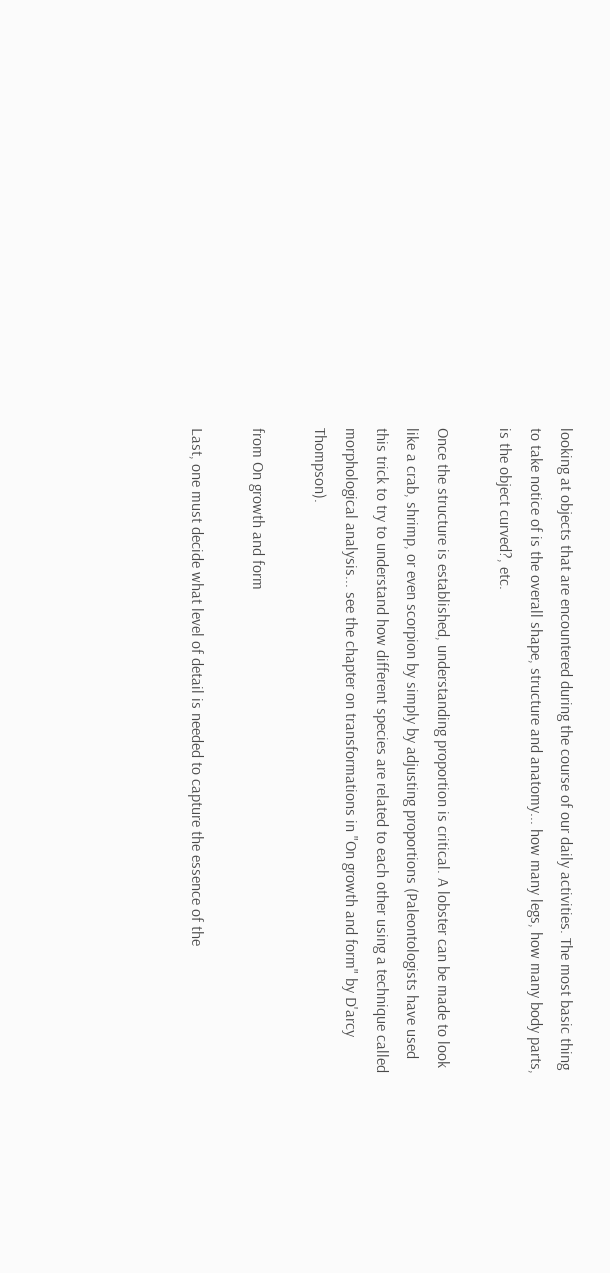looking at objects that are encountered during the course of our daily activities. The most basic thing to take notice of is the overall shape, structure and anatomy... how many legs, how many body parts, is the object curved?, etc.

Once the structure is established, understanding proportion is critical. A lobster can be made to look like a crab, shrimp, or even scorpion by simply by adjusting proportions (Paleontologists have used this trick to try to understand how different species are related to each other using a technique called morphological analysis... see the chapter on transformations in "On growth and form" by D'arcy Thompson).

from On growth and form

Last, one must decide what level of detail is needed to capture the essence of the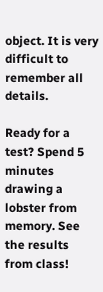object. It is very difficult to remember all details.

Ready for a test? Spend 5 minutes drawing a lobster from memory. See the results from class!